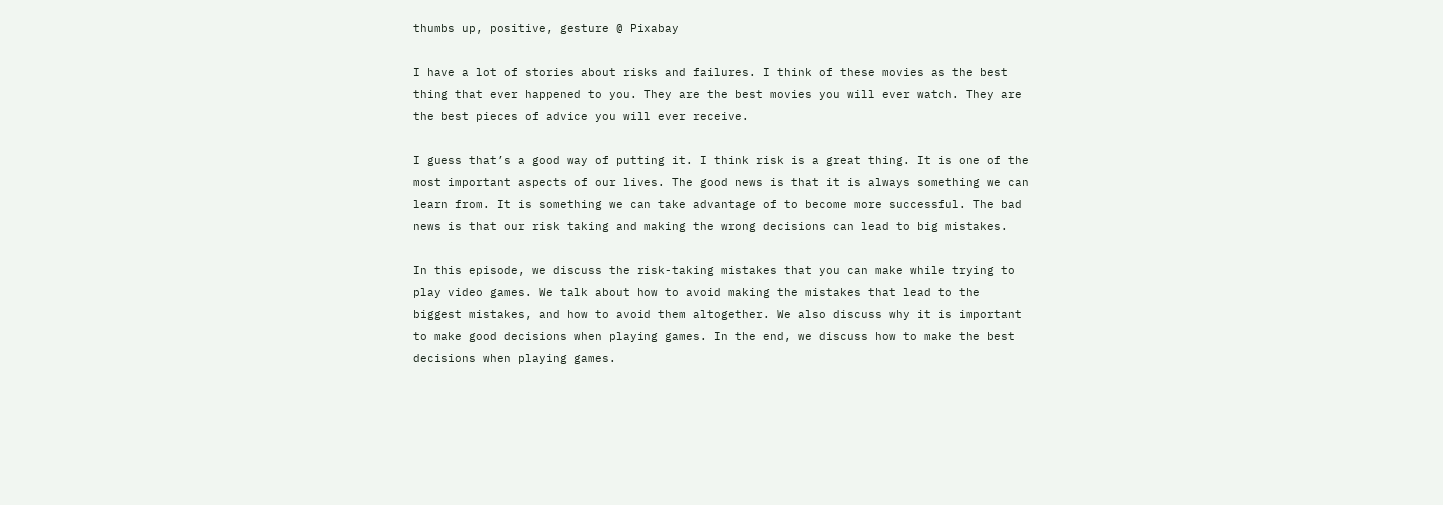thumbs up, positive, gesture @ Pixabay

I have a lot of stories about risks and failures. I think of these movies as the best thing that ever happened to you. They are the best movies you will ever watch. They are the best pieces of advice you will ever receive.

I guess that’s a good way of putting it. I think risk is a great thing. It is one of the most important aspects of our lives. The good news is that it is always something we can learn from. It is something we can take advantage of to become more successful. The bad news is that our risk taking and making the wrong decisions can lead to big mistakes.

In this episode, we discuss the risk-taking mistakes that you can make while trying to play video games. We talk about how to avoid making the mistakes that lead to the biggest mistakes, and how to avoid them altogether. We also discuss why it is important to make good decisions when playing games. In the end, we discuss how to make the best decisions when playing games.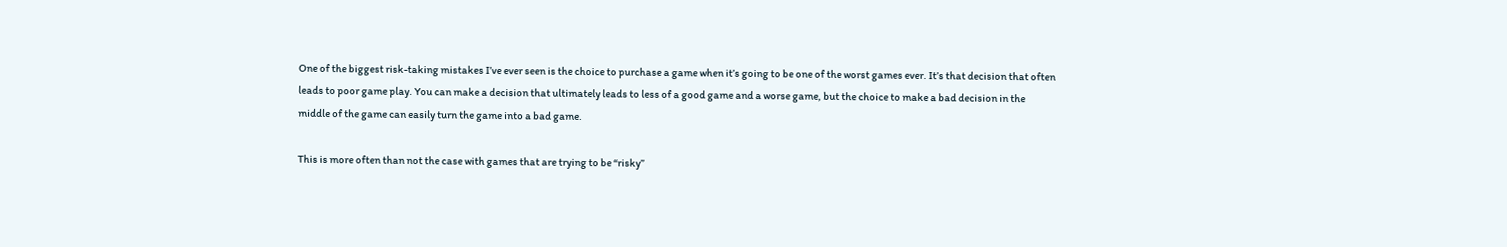One of the biggest risk-taking mistakes I’ve ever seen is the choice to purchase a game when it’s going to be one of the worst games ever. It’s that decision that often leads to poor game play. You can make a decision that ultimately leads to less of a good game and a worse game, but the choice to make a bad decision in the middle of the game can easily turn the game into a bad game.

This is more often than not the case with games that are trying to be “risky”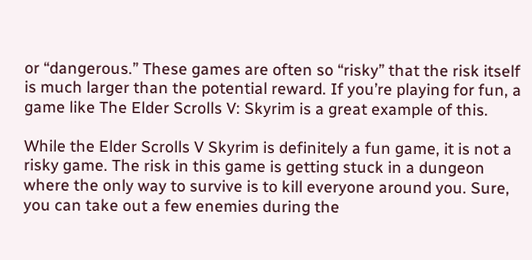or “dangerous.” These games are often so “risky” that the risk itself is much larger than the potential reward. If you’re playing for fun, a game like The Elder Scrolls V: Skyrim is a great example of this.

While the Elder Scrolls V Skyrim is definitely a fun game, it is not a risky game. The risk in this game is getting stuck in a dungeon where the only way to survive is to kill everyone around you. Sure, you can take out a few enemies during the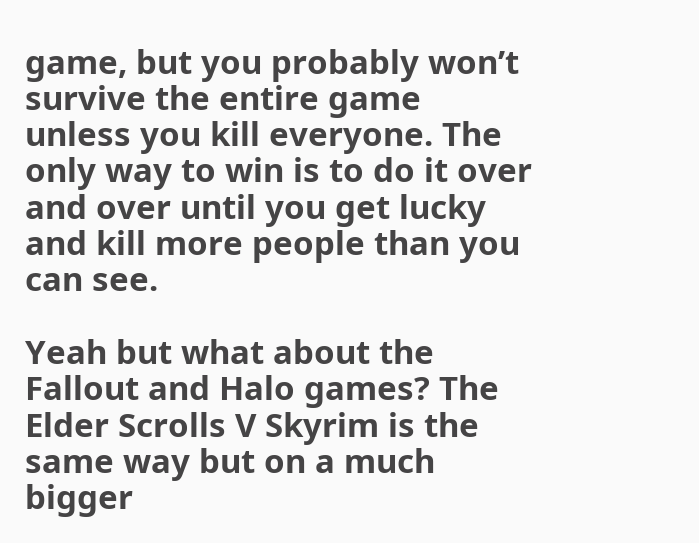game, but you probably won’t survive the entire game unless you kill everyone. The only way to win is to do it over and over until you get lucky and kill more people than you can see.

Yeah but what about the Fallout and Halo games? The Elder Scrolls V Skyrim is the same way but on a much bigger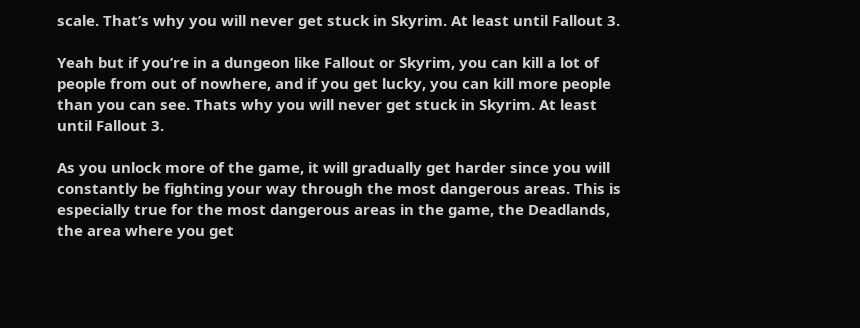scale. That’s why you will never get stuck in Skyrim. At least until Fallout 3.

Yeah but if you’re in a dungeon like Fallout or Skyrim, you can kill a lot of people from out of nowhere, and if you get lucky, you can kill more people than you can see. Thats why you will never get stuck in Skyrim. At least until Fallout 3.

As you unlock more of the game, it will gradually get harder since you will constantly be fighting your way through the most dangerous areas. This is especially true for the most dangerous areas in the game, the Deadlands, the area where you get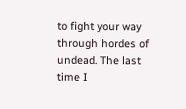to fight your way through hordes of undead. The last time I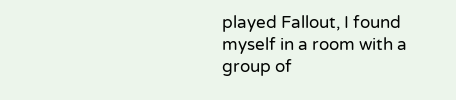played Fallout, I found myself in a room with a group of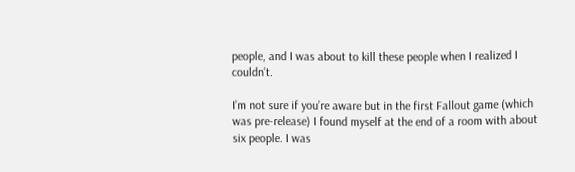people, and I was about to kill these people when I realized I couldn’t.

I’m not sure if you’re aware but in the first Fallout game (which was pre-release) I found myself at the end of a room with about six people. I was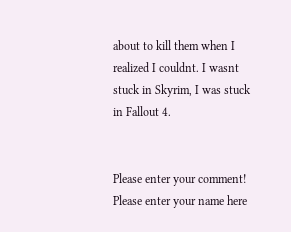about to kill them when I realized I couldnt. I wasnt stuck in Skyrim, I was stuck in Fallout 4.


Please enter your comment!
Please enter your name here